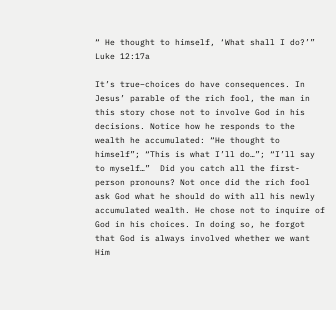“ He thought to himself, ‘What shall I do?’”
Luke 12:17a

It’s true–choices do have consequences. In Jesus’ parable of the rich fool, the man in this story chose not to involve God in his decisions. Notice how he responds to the wealth he accumulated: “He thought to himself”; “This is what I’ll do…”; “I’ll say to myself…”  Did you catch all the first-person pronouns? Not once did the rich fool ask God what he should do with all his newly accumulated wealth. He chose not to inquire of God in his choices. In doing so, he forgot that God is always involved whether we want Him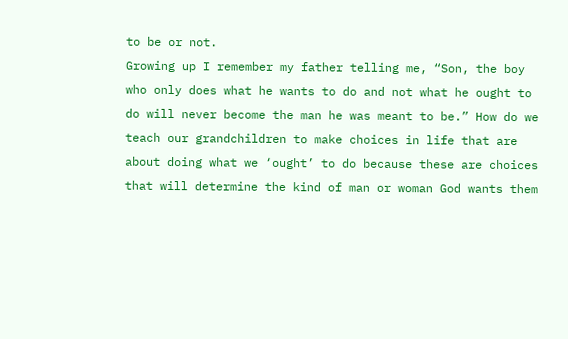to be or not.
Growing up I remember my father telling me, “Son, the boy who only does what he wants to do and not what he ought to do will never become the man he was meant to be.” How do we teach our grandchildren to make choices in life that are about doing what we ‘ought’ to do because these are choices that will determine the kind of man or woman God wants them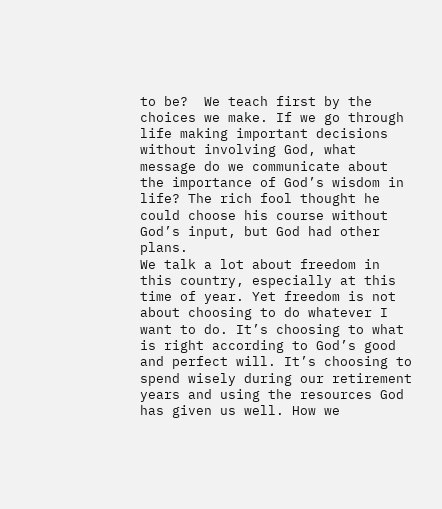to be?  We teach first by the choices we make. If we go through life making important decisions without involving God, what message do we communicate about the importance of God’s wisdom in life? The rich fool thought he could choose his course without God’s input, but God had other plans.
We talk a lot about freedom in this country, especially at this time of year. Yet freedom is not about choosing to do whatever I want to do. It’s choosing to what is right according to God’s good and perfect will. It’s choosing to spend wisely during our retirement years and using the resources God has given us well. How we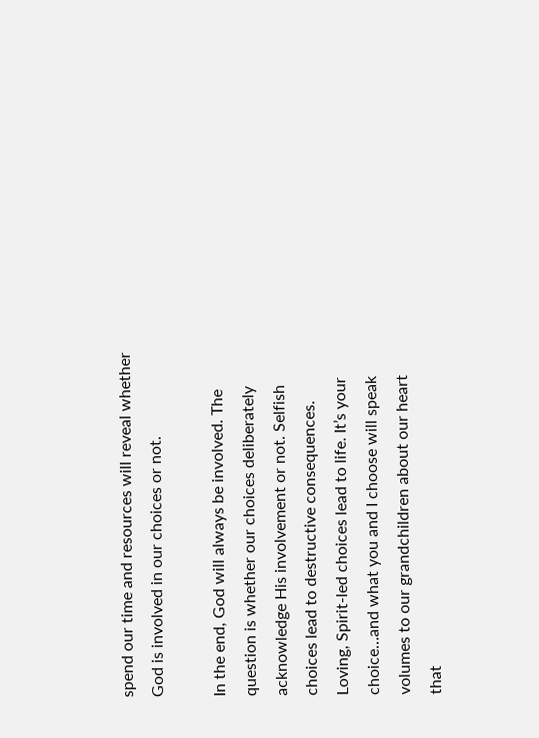spend our time and resources will reveal whether God is involved in our choices or not.

In the end, God will always be involved. The question is whether our choices deliberately acknowledge His involvement or not. Selfish choices lead to destructive consequences. Loving, Spirit-led choices lead to life. It’s your choice…and what you and I choose will speak volumes to our grandchildren about our heart that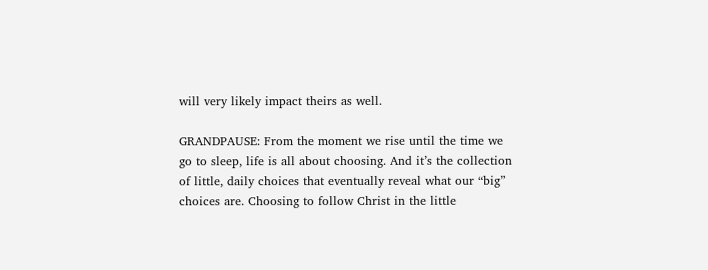will very likely impact theirs as well.

GRANDPAUSE: From the moment we rise until the time we go to sleep, life is all about choosing. And it’s the collection of little, daily choices that eventually reveal what our “big” choices are. Choosing to follow Christ in the little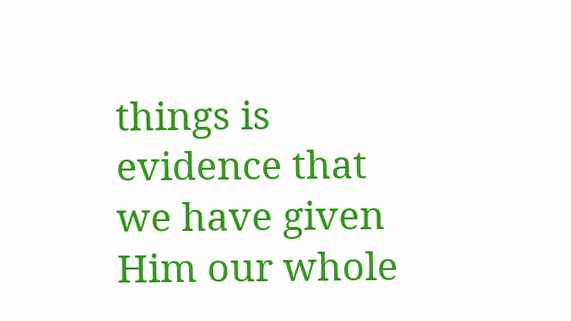things is evidence that we have given Him our whole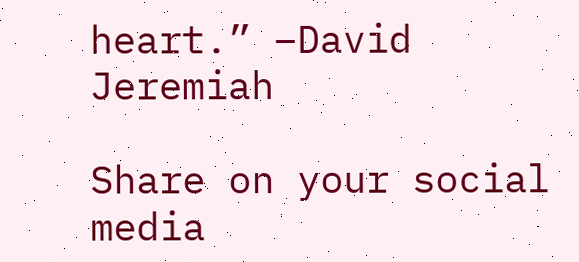heart.” –David Jeremiah

Share on your social media